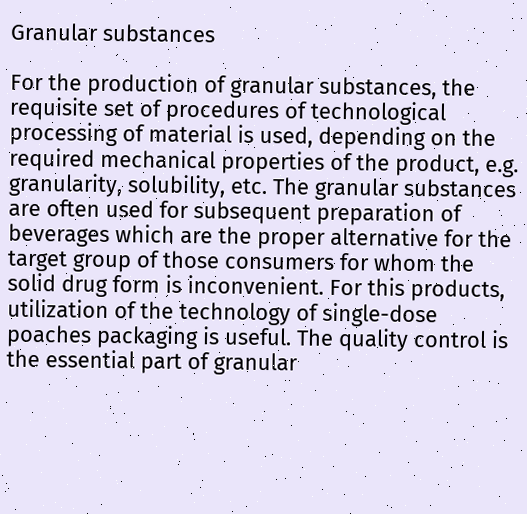Granular substances

For the production of granular substances, the requisite set of procedures of technological processing of material is used, depending on the required mechanical properties of the product, e.g. granularity, solubility, etc. The granular substances are often used for subsequent preparation of beverages which are the proper alternative for the target group of those consumers for whom the solid drug form is inconvenient. For this products, utilization of the technology of single-dose poaches packaging is useful. The quality control is the essential part of granular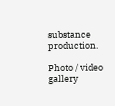substance production.

Photo / video gallery